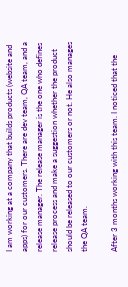I am working at a company that builds products (website and apps) for our customers. There are dev team, QA team, and a release manager. The release manager is the one who defines release process and make a suggestion whether the product should be released to our customers or not. He also manages the QA team.

After 3 months working with this team. I noticed that the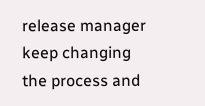release manager keep changing the process and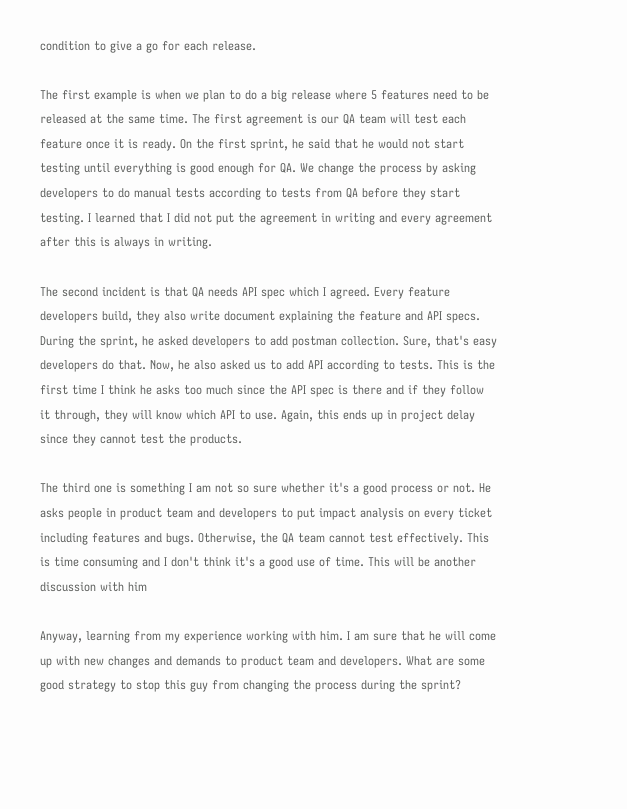condition to give a go for each release.

The first example is when we plan to do a big release where 5 features need to be released at the same time. The first agreement is our QA team will test each feature once it is ready. On the first sprint, he said that he would not start testing until everything is good enough for QA. We change the process by asking developers to do manual tests according to tests from QA before they start testing. I learned that I did not put the agreement in writing and every agreement after this is always in writing.

The second incident is that QA needs API spec which I agreed. Every feature developers build, they also write document explaining the feature and API specs. During the sprint, he asked developers to add postman collection. Sure, that's easy developers do that. Now, he also asked us to add API according to tests. This is the first time I think he asks too much since the API spec is there and if they follow it through, they will know which API to use. Again, this ends up in project delay since they cannot test the products.

The third one is something I am not so sure whether it's a good process or not. He asks people in product team and developers to put impact analysis on every ticket including features and bugs. Otherwise, the QA team cannot test effectively. This is time consuming and I don't think it's a good use of time. This will be another discussion with him

Anyway, learning from my experience working with him. I am sure that he will come up with new changes and demands to product team and developers. What are some good strategy to stop this guy from changing the process during the sprint?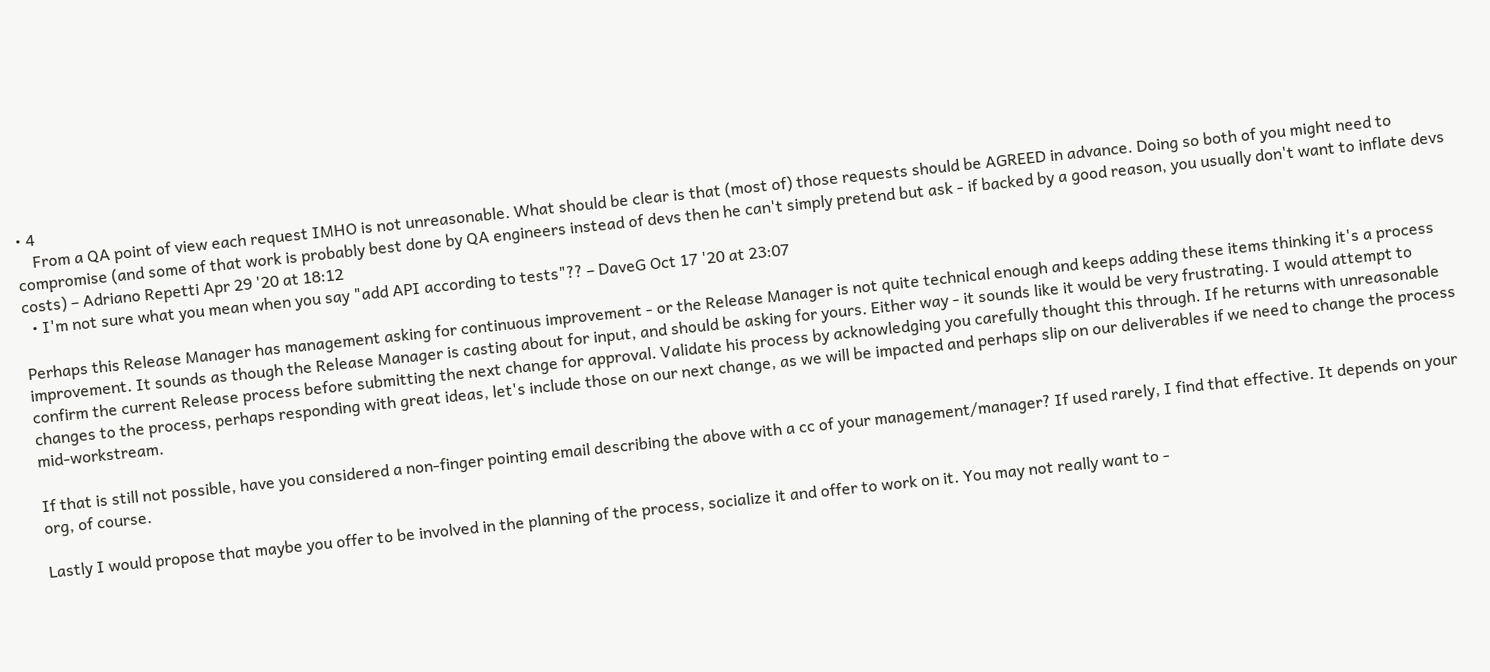• 4
    From a QA point of view each request IMHO is not unreasonable. What should be clear is that (most of) those requests should be AGREED in advance. Doing so both of you might need to compromise (and some of that work is probably best done by QA engineers instead of devs then he can't simply pretend but ask - if backed by a good reason, you usually don't want to inflate devs costs) – Adriano Repetti Apr 29 '20 at 18:12
  • I'm not sure what you mean when you say "add API according to tests"?? – DaveG Oct 17 '20 at 23:07

Perhaps this Release Manager has management asking for continuous improvement - or the Release Manager is not quite technical enough and keeps adding these items thinking it's a process improvement. It sounds as though the Release Manager is casting about for input, and should be asking for yours. Either way - it sounds like it would be very frustrating. I would attempt to confirm the current Release process before submitting the next change for approval. Validate his process by acknowledging you carefully thought this through. If he returns with unreasonable changes to the process, perhaps responding with great ideas, let's include those on our next change, as we will be impacted and perhaps slip on our deliverables if we need to change the process mid-workstream.

If that is still not possible, have you considered a non-finger pointing email describing the above with a cc of your management/manager? If used rarely, I find that effective. It depends on your org, of course.

Lastly I would propose that maybe you offer to be involved in the planning of the process, socialize it and offer to work on it. You may not really want to -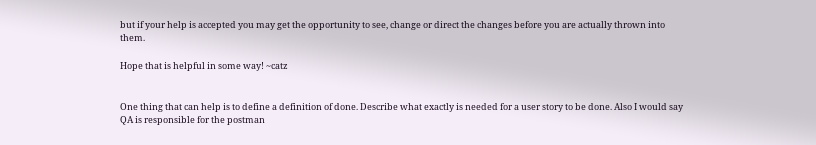but if your help is accepted you may get the opportunity to see, change or direct the changes before you are actually thrown into them.

Hope that is helpful in some way! ~catz


One thing that can help is to define a definition of done. Describe what exactly is needed for a user story to be done. Also I would say QA is responsible for the postman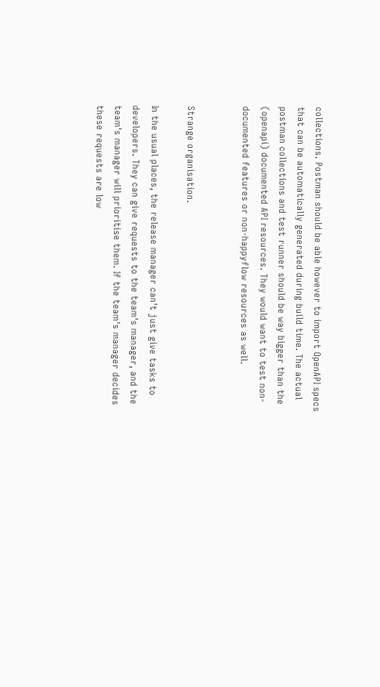collections. Postman should be able however to import OpenAPI specs that can be automatically generated during build time. The actual postman collections and test runner should be way bigger than the (openapi) documented API resources. They would want to test non-documented features or non-happyflow resources as well.


Strange organisation.

In the usual places, the release manager can't just give tasks to developers. They can give requests to the team's manager, and the team's manager will prioritise them. If the team's manager decides these requests are low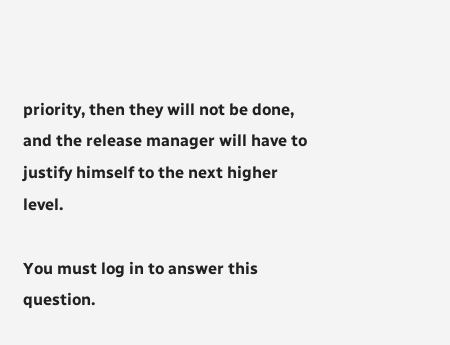priority, then they will not be done, and the release manager will have to justify himself to the next higher level.

You must log in to answer this question.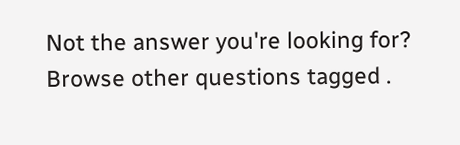Not the answer you're looking for? Browse other questions tagged .